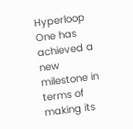Hyperloop One has achieved a new milestone in terms of making its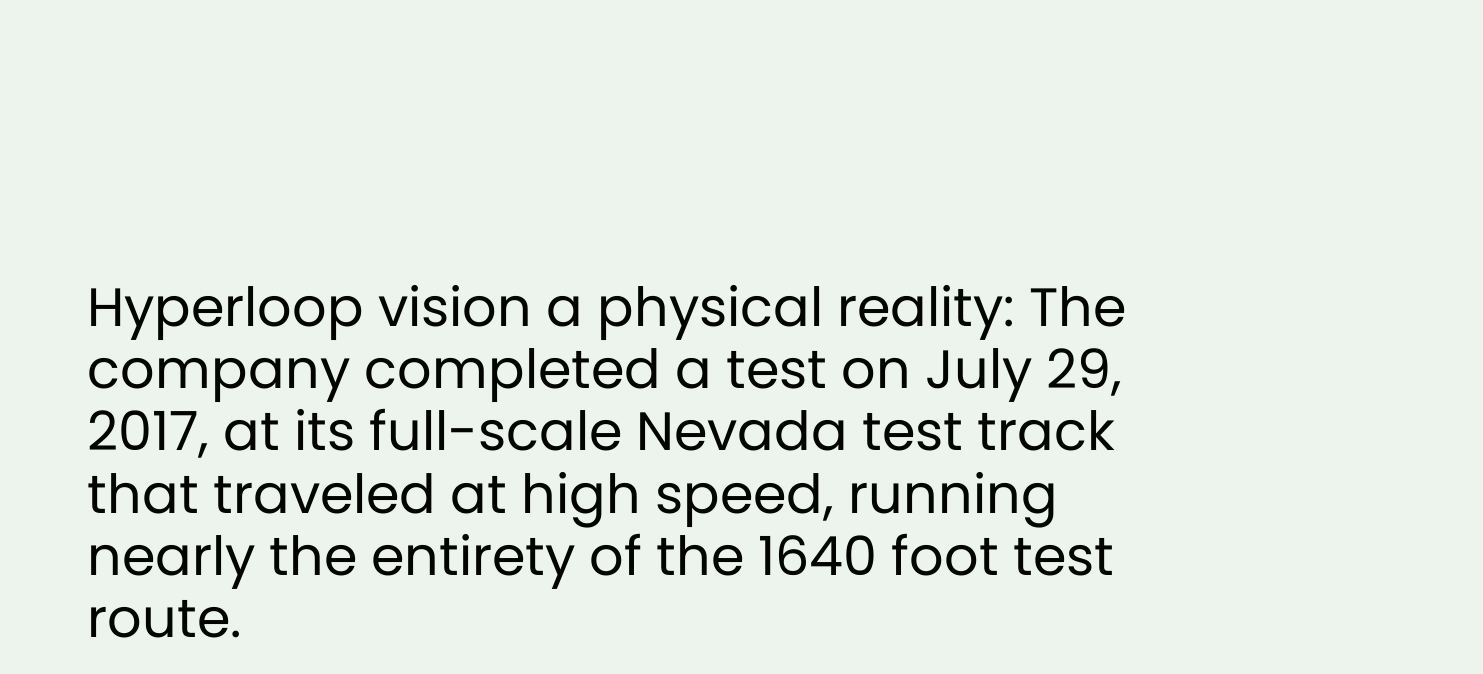Hyperloop vision a physical reality: The company completed a test on July 29, 2017, at its full-scale Nevada test track that traveled at high speed, running nearly the entirety of the 1640 foot test route.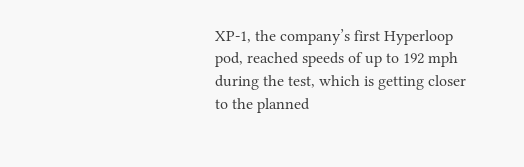XP-1, the company’s first Hyperloop pod, reached speeds of up to 192 mph during the test, which is getting closer to the planned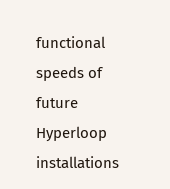functional speeds of future Hyperloop installations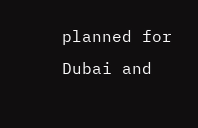planned for Dubai and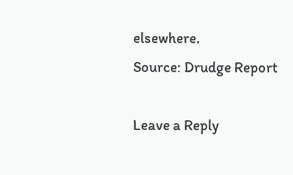elsewhere.
Source: Drudge Report

Leave a Reply